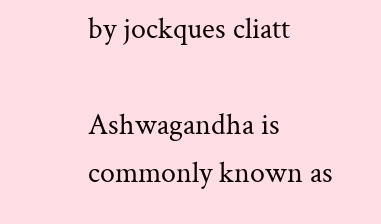by jockques cliatt

Ashwagandha is commonly known as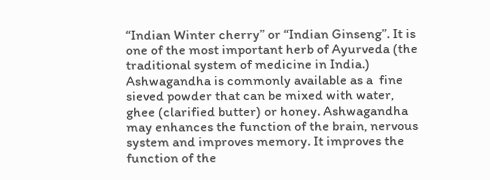“Indian Winter cherry” or “Indian Ginseng”. It is one of the most important herb of Ayurveda (the traditional system of medicine in India.)  Ashwagandha is commonly available as a  fine sieved powder that can be mixed with water, ghee (clarified butter) or honey. Ashwagandha may enhances the function of the brain, nervous system and improves memory. It improves the function of the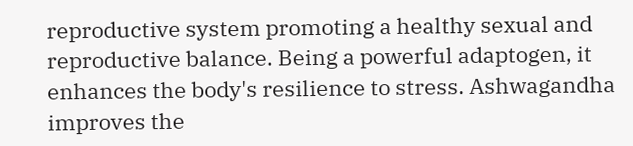reproductive system promoting a healthy sexual and reproductive balance. Being a powerful adaptogen, it enhances the body's resilience to stress. Ashwagandha improves the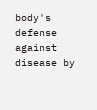body's defense against disease by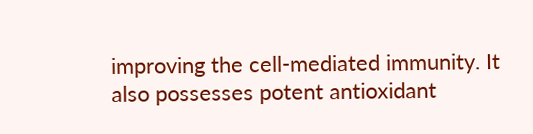improving the cell-mediated immunity. It also possesses potent antioxidant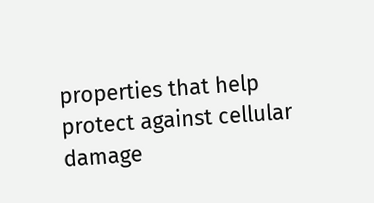properties that help protect against cellular damage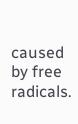caused by free radicals.